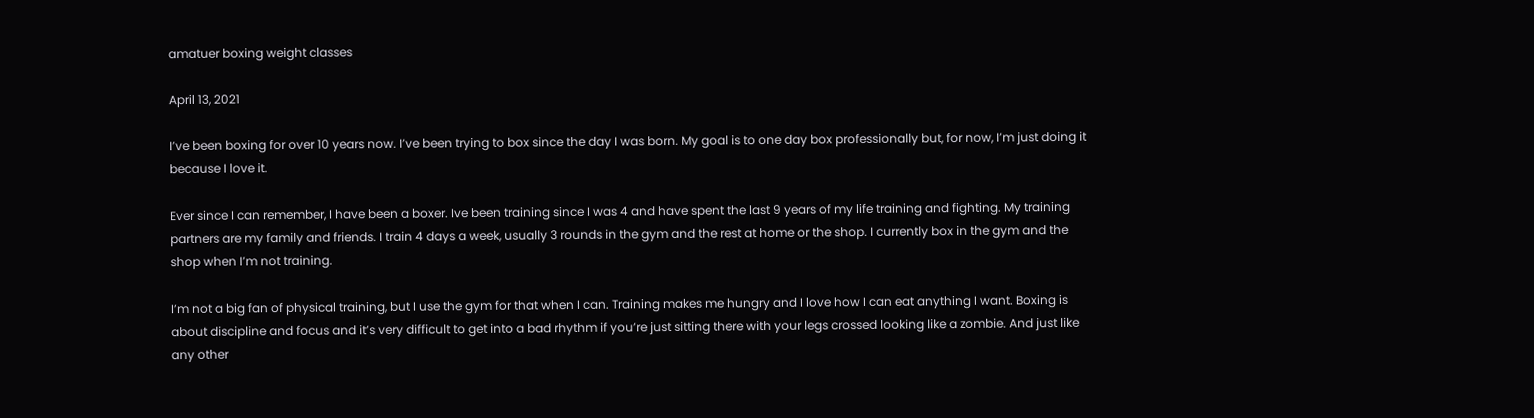amatuer boxing weight classes

April 13, 2021

I’ve been boxing for over 10 years now. I’ve been trying to box since the day I was born. My goal is to one day box professionally but, for now, I’m just doing it because I love it.

Ever since I can remember, I have been a boxer. Ive been training since I was 4 and have spent the last 9 years of my life training and fighting. My training partners are my family and friends. I train 4 days a week, usually 3 rounds in the gym and the rest at home or the shop. I currently box in the gym and the shop when I’m not training.

I’m not a big fan of physical training, but I use the gym for that when I can. Training makes me hungry and I love how I can eat anything I want. Boxing is about discipline and focus and it’s very difficult to get into a bad rhythm if you’re just sitting there with your legs crossed looking like a zombie. And just like any other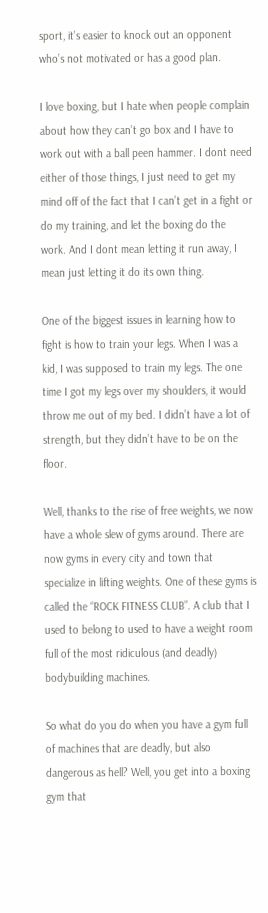sport, it’s easier to knock out an opponent who’s not motivated or has a good plan.

I love boxing, but I hate when people complain about how they can’t go box and I have to work out with a ball peen hammer. I dont need either of those things, I just need to get my mind off of the fact that I can’t get in a fight or do my training, and let the boxing do the work. And I dont mean letting it run away, I mean just letting it do its own thing.

One of the biggest issues in learning how to fight is how to train your legs. When I was a kid, I was supposed to train my legs. The one time I got my legs over my shoulders, it would throw me out of my bed. I didn’t have a lot of strength, but they didn’t have to be on the floor.

Well, thanks to the rise of free weights, we now have a whole slew of gyms around. There are now gyms in every city and town that specialize in lifting weights. One of these gyms is called the “ROCK FITNESS CLUB”. A club that I used to belong to used to have a weight room full of the most ridiculous (and deadly) bodybuilding machines.

So what do you do when you have a gym full of machines that are deadly, but also dangerous as hell? Well, you get into a boxing gym that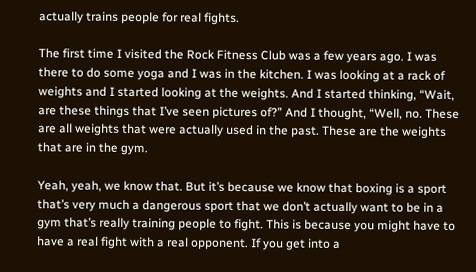actually trains people for real fights.

The first time I visited the Rock Fitness Club was a few years ago. I was there to do some yoga and I was in the kitchen. I was looking at a rack of weights and I started looking at the weights. And I started thinking, “Wait, are these things that I’ve seen pictures of?” And I thought, “Well, no. These are all weights that were actually used in the past. These are the weights that are in the gym.

Yeah, yeah, we know that. But it’s because we know that boxing is a sport that’s very much a dangerous sport that we don’t actually want to be in a gym that’s really training people to fight. This is because you might have to have a real fight with a real opponent. If you get into a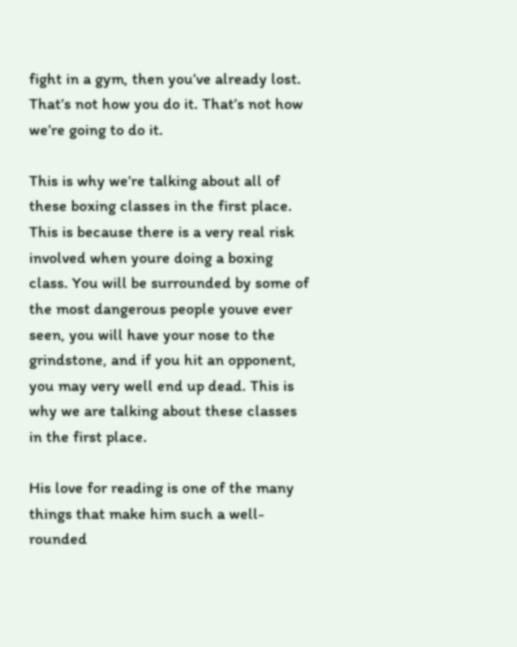fight in a gym, then you’ve already lost. That’s not how you do it. That’s not how we’re going to do it.

This is why we’re talking about all of these boxing classes in the first place. This is because there is a very real risk involved when youre doing a boxing class. You will be surrounded by some of the most dangerous people youve ever seen, you will have your nose to the grindstone, and if you hit an opponent, you may very well end up dead. This is why we are talking about these classes in the first place.

His love for reading is one of the many things that make him such a well-rounded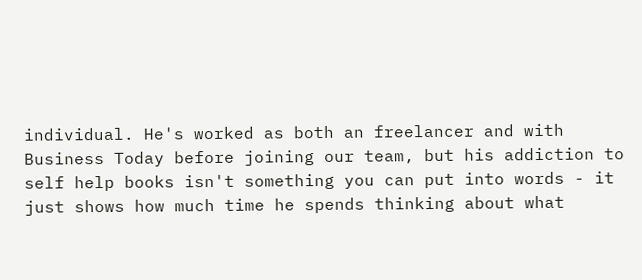individual. He's worked as both an freelancer and with Business Today before joining our team, but his addiction to self help books isn't something you can put into words - it just shows how much time he spends thinking about what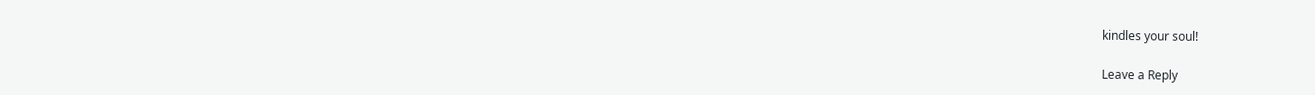kindles your soul!

Leave a Reply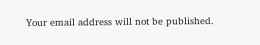Your email address will not be published.